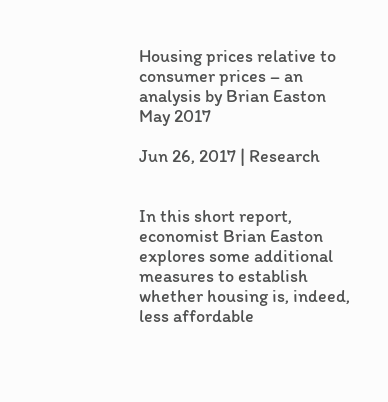Housing prices relative to consumer prices – an analysis by Brian Easton May 2017

Jun 26, 2017 | Research


In this short report, economist Brian Easton explores some additional measures to establish whether housing is, indeed, less affordable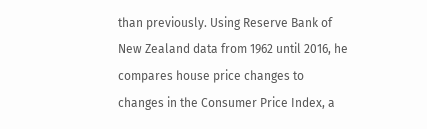than previously. Using Reserve Bank of New Zealand data from 1962 until 2016, he compares house price changes to changes in the Consumer Price Index, a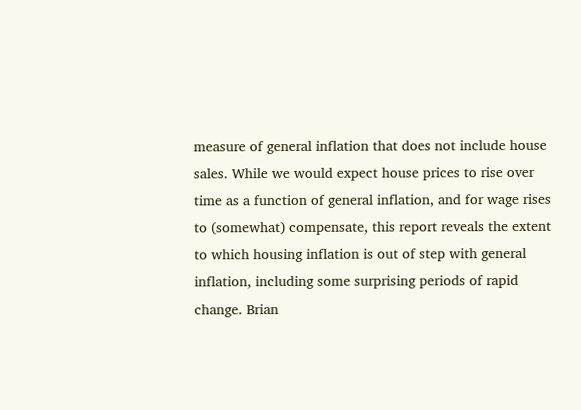measure of general inflation that does not include house sales. While we would expect house prices to rise over time as a function of general inflation, and for wage rises to (somewhat) compensate, this report reveals the extent to which housing inflation is out of step with general inflation, including some surprising periods of rapid change. Brian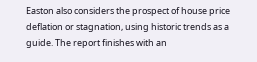Easton also considers the prospect of house price deflation or stagnation, using historic trends as a guide. The report finishes with an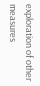exploration of other measures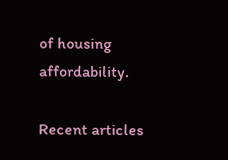of housing affordability.

Recent articles